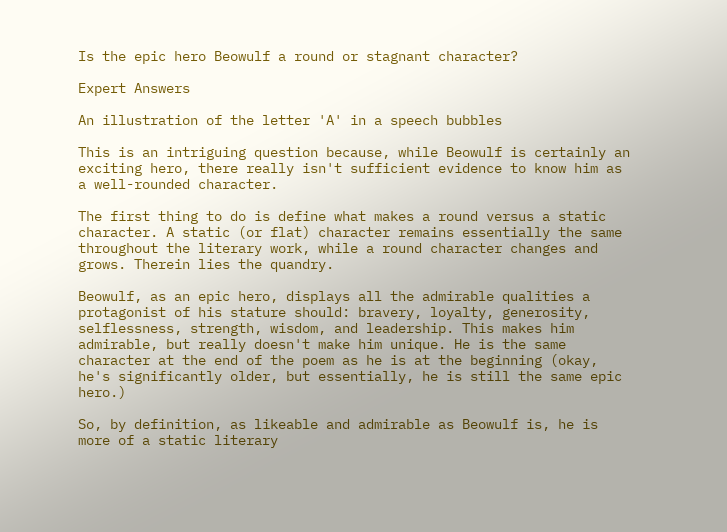Is the epic hero Beowulf a round or stagnant character?

Expert Answers

An illustration of the letter 'A' in a speech bubbles

This is an intriguing question because, while Beowulf is certainly an exciting hero, there really isn't sufficient evidence to know him as a well-rounded character.

The first thing to do is define what makes a round versus a static character. A static (or flat) character remains essentially the same throughout the literary work, while a round character changes and grows. Therein lies the quandry.

Beowulf, as an epic hero, displays all the admirable qualities a protagonist of his stature should: bravery, loyalty, generosity, selflessness, strength, wisdom, and leadership. This makes him admirable, but really doesn't make him unique. He is the same character at the end of the poem as he is at the beginning (okay, he's significantly older, but essentially, he is still the same epic hero.)

So, by definition, as likeable and admirable as Beowulf is, he is more of a static literary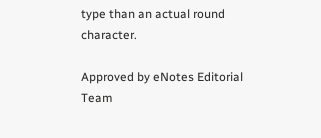type than an actual round character.

Approved by eNotes Editorial Team